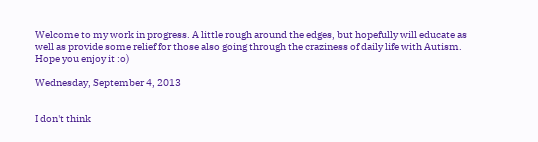Welcome to my work in progress. A little rough around the edges, but hopefully will educate as well as provide some relief for those also going through the craziness of daily life with Autism. Hope you enjoy it :o)

Wednesday, September 4, 2013


I don't think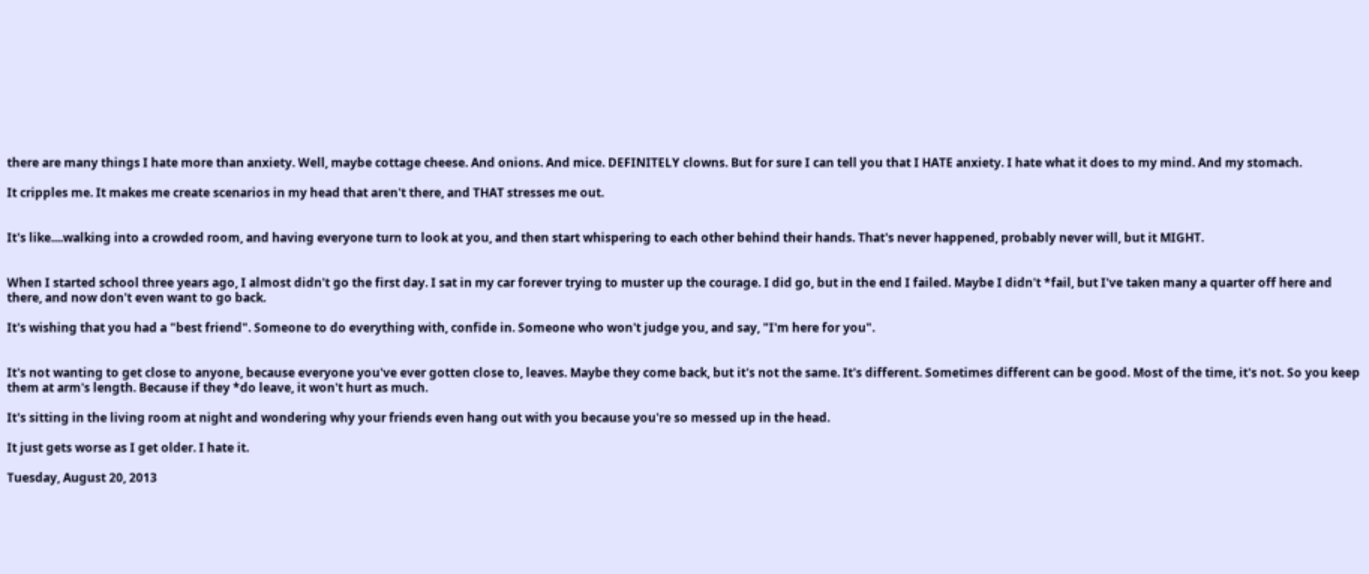there are many things I hate more than anxiety. Well, maybe cottage cheese. And onions. And mice. DEFINITELY clowns. But for sure I can tell you that I HATE anxiety. I hate what it does to my mind. And my stomach.

It cripples me. It makes me create scenarios in my head that aren't there, and THAT stresses me out.


It's like....walking into a crowded room, and having everyone turn to look at you, and then start whispering to each other behind their hands. That's never happened, probably never will, but it MIGHT.


When I started school three years ago, I almost didn't go the first day. I sat in my car forever trying to muster up the courage. I did go, but in the end I failed. Maybe I didn't *fail, but I've taken many a quarter off here and there, and now don't even want to go back.

It's wishing that you had a "best friend". Someone to do everything with, confide in. Someone who won't judge you, and say, "I'm here for you".


It's not wanting to get close to anyone, because everyone you've ever gotten close to, leaves. Maybe they come back, but it's not the same. It's different. Sometimes different can be good. Most of the time, it's not. So you keep them at arm's length. Because if they *do leave, it won't hurt as much.

It's sitting in the living room at night and wondering why your friends even hang out with you because you're so messed up in the head.

It just gets worse as I get older. I hate it.

Tuesday, August 20, 2013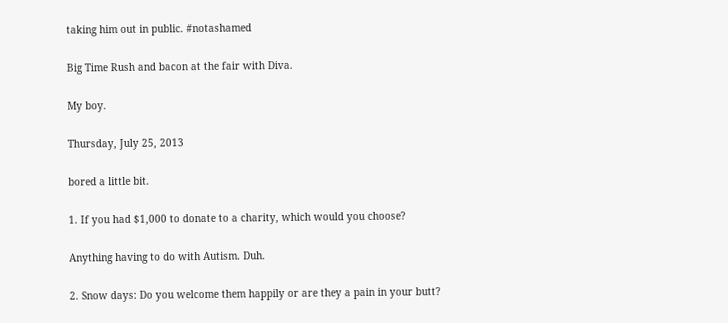taking him out in public. #notashamed

Big Time Rush and bacon at the fair with Diva.

My boy.

Thursday, July 25, 2013

bored a little bit.

1. If you had $1,000 to donate to a charity, which would you choose?

Anything having to do with Autism. Duh.

2. Snow days: Do you welcome them happily or are they a pain in your butt?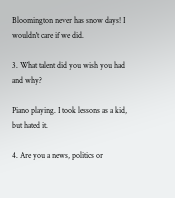Bloomington never has snow days! I wouldn't care if we did.

3. What talent did you wish you had and why?

Piano playing. I took lessons as a kid, but hated it.

4. Are you a news, politics or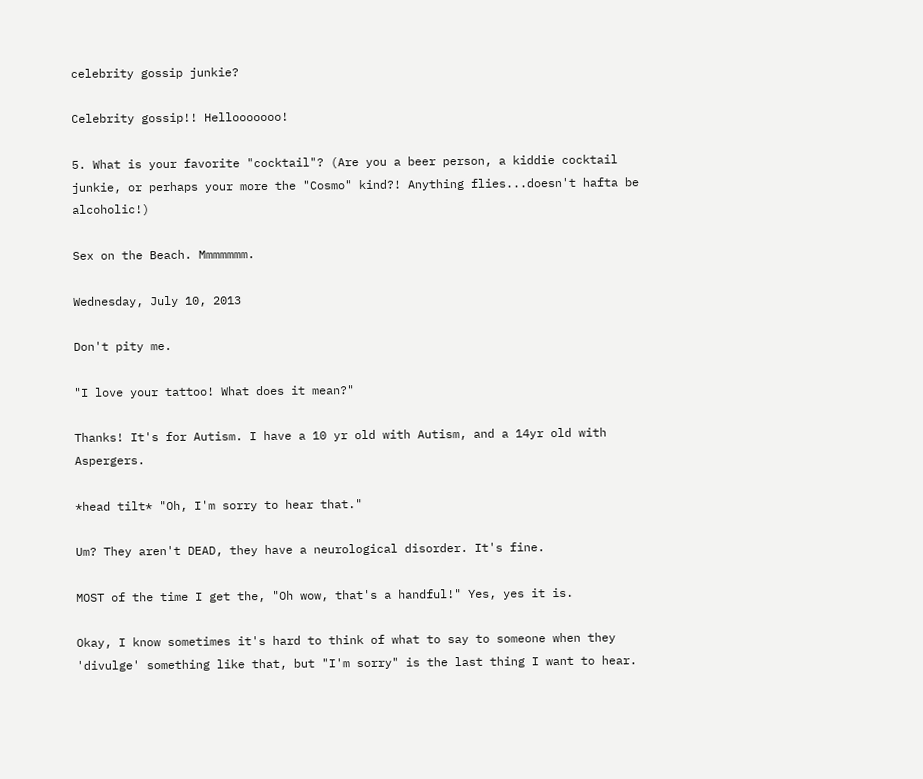celebrity gossip junkie?

Celebrity gossip!! Hellooooooo!

5. What is your favorite "cocktail"? (Are you a beer person, a kiddie cocktail junkie, or perhaps your more the "Cosmo" kind?! Anything flies...doesn't hafta be alcoholic!)

Sex on the Beach. Mmmmmmm.

Wednesday, July 10, 2013

Don't pity me.

"I love your tattoo! What does it mean?"

Thanks! It's for Autism. I have a 10 yr old with Autism, and a 14yr old with Aspergers.

*head tilt* "Oh, I'm sorry to hear that."

Um? They aren't DEAD, they have a neurological disorder. It's fine.

MOST of the time I get the, "Oh wow, that's a handful!" Yes, yes it is.

Okay, I know sometimes it's hard to think of what to say to someone when they 'divulge' something like that, but "I'm sorry" is the last thing I want to hear.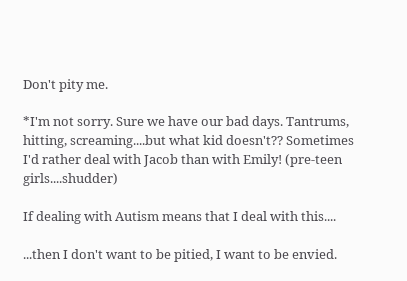Don't pity me.

*I'm not sorry. Sure we have our bad days. Tantrums, hitting, screaming....but what kid doesn't?? Sometimes I'd rather deal with Jacob than with Emily! (pre-teen girls....shudder)

If dealing with Autism means that I deal with this....

...then I don't want to be pitied, I want to be envied.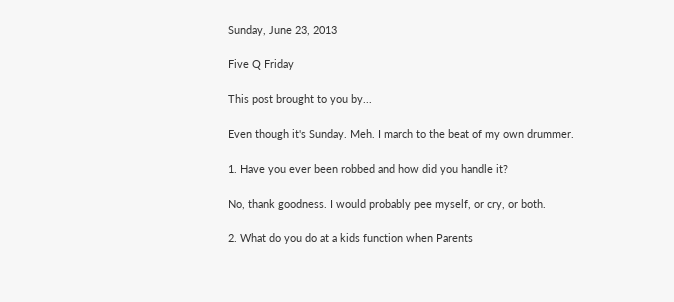Sunday, June 23, 2013

Five Q Friday

This post brought to you by...

Even though it's Sunday. Meh. I march to the beat of my own drummer.

1. Have you ever been robbed and how did you handle it?

No, thank goodness. I would probably pee myself, or cry, or both.

2. What do you do at a kids function when Parents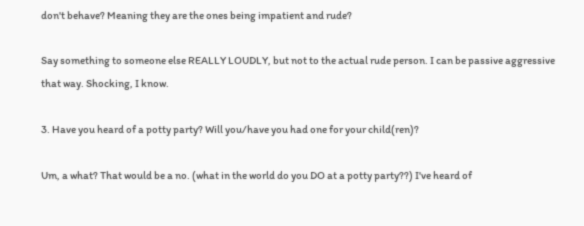don't behave? Meaning they are the ones being impatient and rude?

Say something to someone else REALLY LOUDLY, but not to the actual rude person. I can be passive aggressive that way. Shocking, I know.

3. Have you heard of a potty party? Will you/have you had one for your child(ren)?

Um, a what? That would be a no. (what in the world do you DO at a potty party??) I've heard of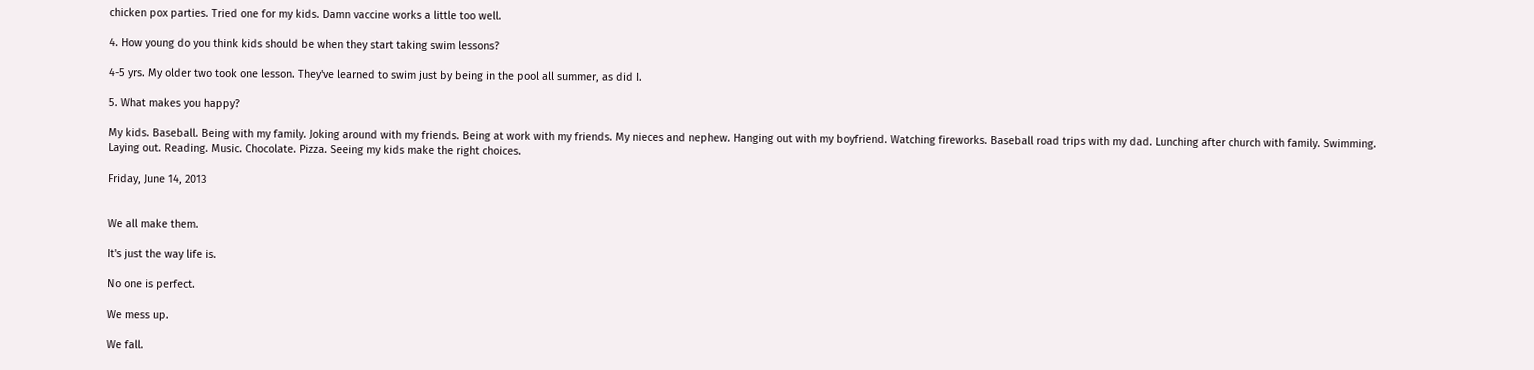chicken pox parties. Tried one for my kids. Damn vaccine works a little too well.

4. How young do you think kids should be when they start taking swim lessons?

4-5 yrs. My older two took one lesson. They've learned to swim just by being in the pool all summer, as did I.

5. What makes you happy?

My kids. Baseball. Being with my family. Joking around with my friends. Being at work with my friends. My nieces and nephew. Hanging out with my boyfriend. Watching fireworks. Baseball road trips with my dad. Lunching after church with family. Swimming. Laying out. Reading. Music. Chocolate. Pizza. Seeing my kids make the right choices.

Friday, June 14, 2013


We all make them.

It's just the way life is.

No one is perfect.

We mess up.

We fall.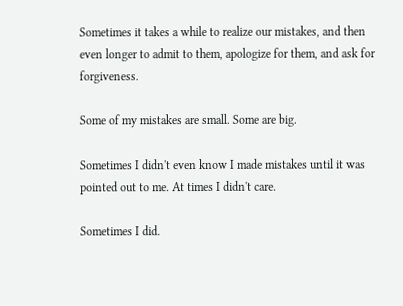Sometimes it takes a while to realize our mistakes, and then even longer to admit to them, apologize for them, and ask for forgiveness.

Some of my mistakes are small. Some are big.

Sometimes I didn't even know I made mistakes until it was pointed out to me. At times I didn't care.

Sometimes I did.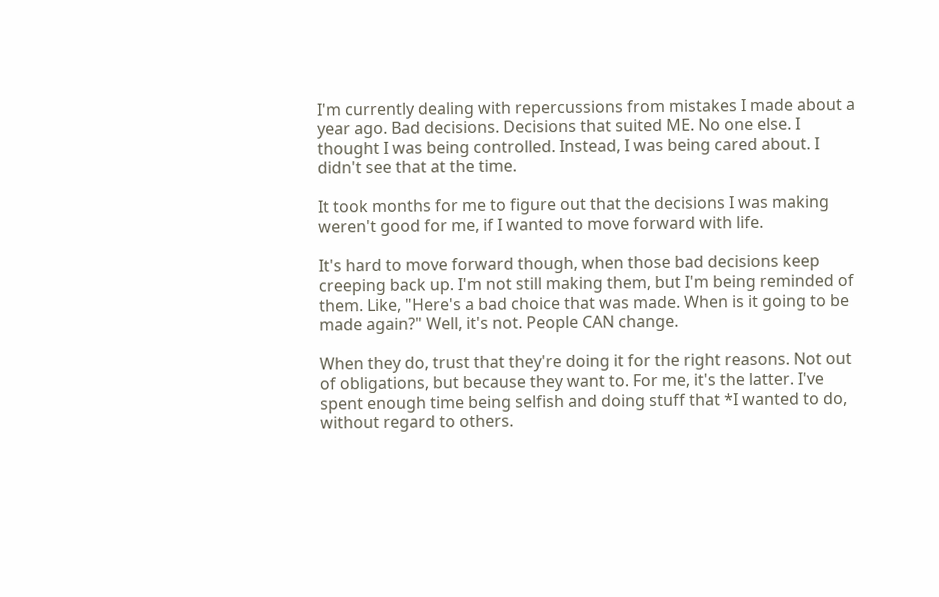I'm currently dealing with repercussions from mistakes I made about a year ago. Bad decisions. Decisions that suited ME. No one else. I thought I was being controlled. Instead, I was being cared about. I didn't see that at the time.

It took months for me to figure out that the decisions I was making weren't good for me, if I wanted to move forward with life.

It's hard to move forward though, when those bad decisions keep creeping back up. I'm not still making them, but I'm being reminded of them. Like, "Here's a bad choice that was made. When is it going to be made again?" Well, it's not. People CAN change.

When they do, trust that they're doing it for the right reasons. Not out of obligations, but because they want to. For me, it's the latter. I've spent enough time being selfish and doing stuff that *I wanted to do, without regard to others.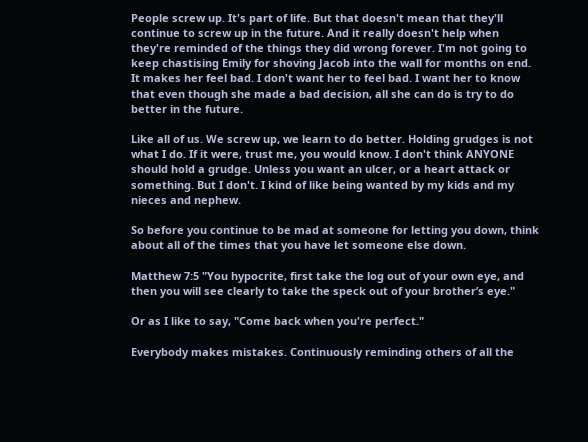People screw up. It's part of life. But that doesn't mean that they'll continue to screw up in the future. And it really doesn't help when they're reminded of the things they did wrong forever. I'm not going to keep chastising Emily for shoving Jacob into the wall for months on end. It makes her feel bad. I don't want her to feel bad. I want her to know that even though she made a bad decision, all she can do is try to do better in the future.

Like all of us. We screw up, we learn to do better. Holding grudges is not what I do. If it were, trust me, you would know. I don't think ANYONE should hold a grudge. Unless you want an ulcer, or a heart attack or something. But I don't. I kind of like being wanted by my kids and my nieces and nephew.

So before you continue to be mad at someone for letting you down, think about all of the times that you have let someone else down.

Matthew 7:5 "You hypocrite, first take the log out of your own eye, and then you will see clearly to take the speck out of your brother’s eye."

Or as I like to say, "Come back when you're perfect."

Everybody makes mistakes. Continuously reminding others of all the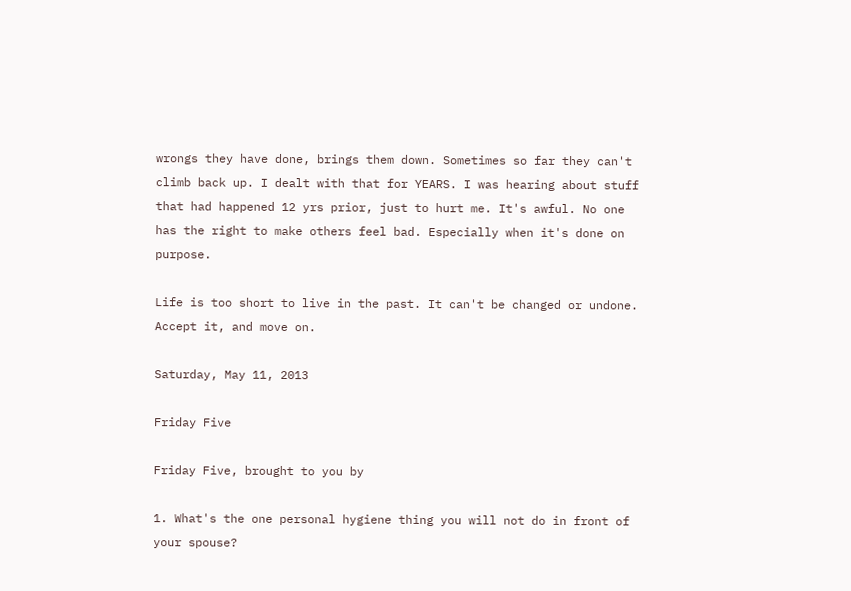wrongs they have done, brings them down. Sometimes so far they can't climb back up. I dealt with that for YEARS. I was hearing about stuff that had happened 12 yrs prior, just to hurt me. It's awful. No one has the right to make others feel bad. Especially when it's done on purpose.

Life is too short to live in the past. It can't be changed or undone. Accept it, and move on.

Saturday, May 11, 2013

Friday Five

Friday Five, brought to you by

1. What's the one personal hygiene thing you will not do in front of your spouse?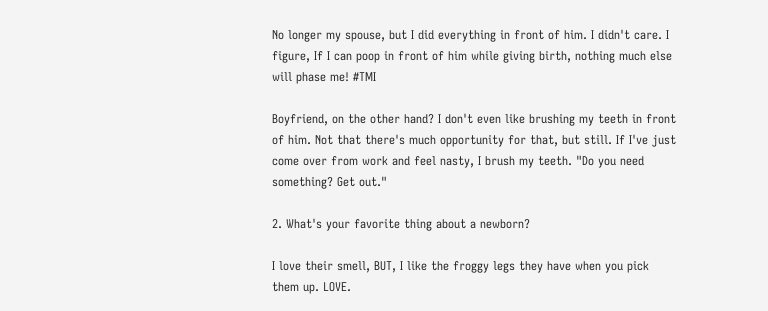No longer my spouse, but I did everything in front of him. I didn't care. I figure, If I can poop in front of him while giving birth, nothing much else will phase me! #TMI

Boyfriend, on the other hand? I don't even like brushing my teeth in front of him. Not that there's much opportunity for that, but still. If I've just come over from work and feel nasty, I brush my teeth. "Do you need something? Get out."

2. What's your favorite thing about a newborn?

I love their smell, BUT, I like the froggy legs they have when you pick them up. LOVE.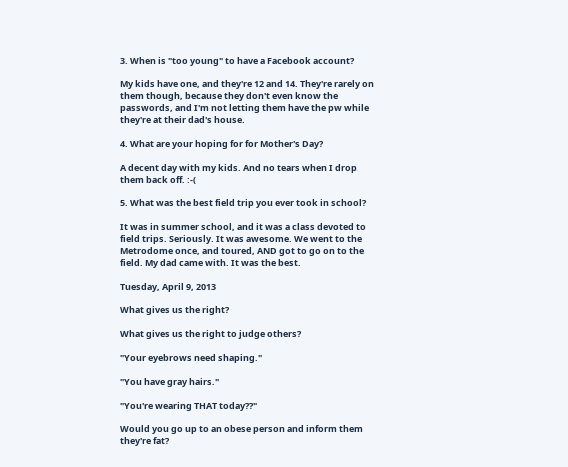3. When is "too young" to have a Facebook account?

My kids have one, and they're 12 and 14. They're rarely on them though, because they don't even know the passwords, and I'm not letting them have the pw while they're at their dad's house.

4. What are your hoping for for Mother's Day?

A decent day with my kids. And no tears when I drop them back off. :-(

5. What was the best field trip you ever took in school?

It was in summer school, and it was a class devoted to field trips. Seriously. It was awesome. We went to the Metrodome once, and toured, AND got to go on to the field. My dad came with. It was the best.

Tuesday, April 9, 2013

What gives us the right?

What gives us the right to judge others?

"Your eyebrows need shaping."

"You have gray hairs."

"You're wearing THAT today??"

Would you go up to an obese person and inform them they're fat?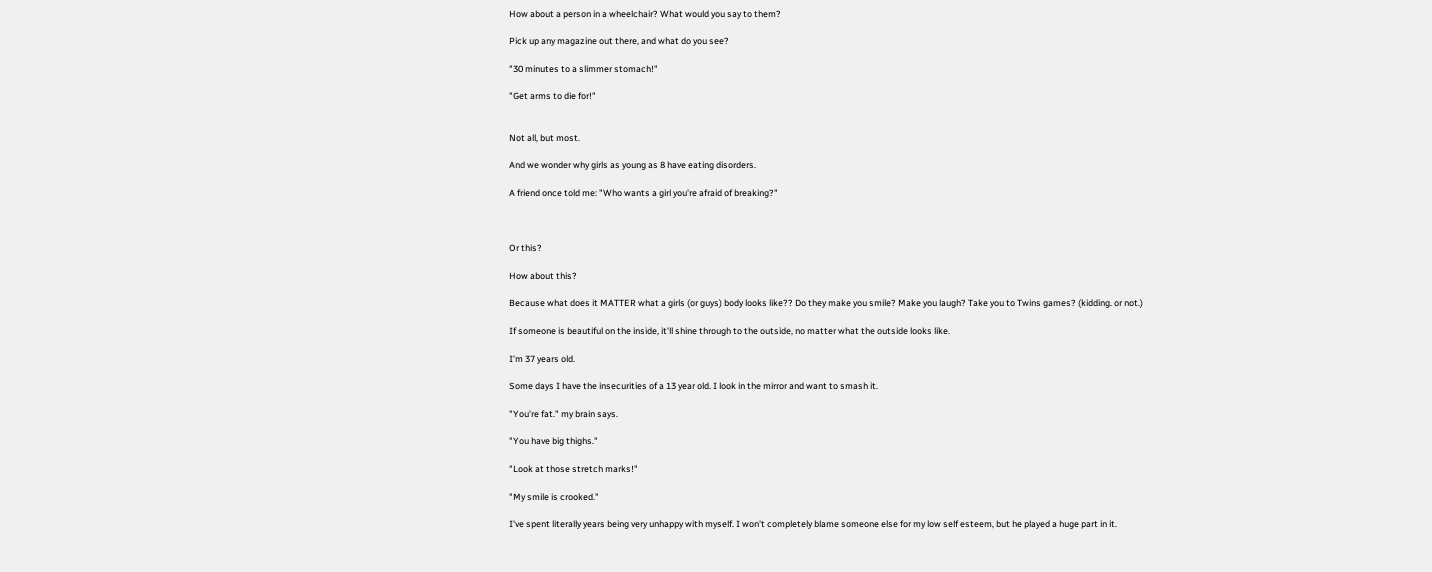How about a person in a wheelchair? What would you say to them?

Pick up any magazine out there, and what do you see?

"30 minutes to a slimmer stomach!"

"Get arms to die for!"


Not all, but most.

And we wonder why girls as young as 8 have eating disorders.

A friend once told me: "Who wants a girl you're afraid of breaking?"



Or this?

How about this?

Because what does it MATTER what a girls (or guys) body looks like?? Do they make you smile? Make you laugh? Take you to Twins games? (kidding. or not.)

If someone is beautiful on the inside, it'll shine through to the outside, no matter what the outside looks like.

I'm 37 years old.

Some days I have the insecurities of a 13 year old. I look in the mirror and want to smash it.

"You're fat." my brain says.

"You have big thighs."

"Look at those stretch marks!"

"My smile is crooked."

I've spent literally years being very unhappy with myself. I won't completely blame someone else for my low self esteem, but he played a huge part in it.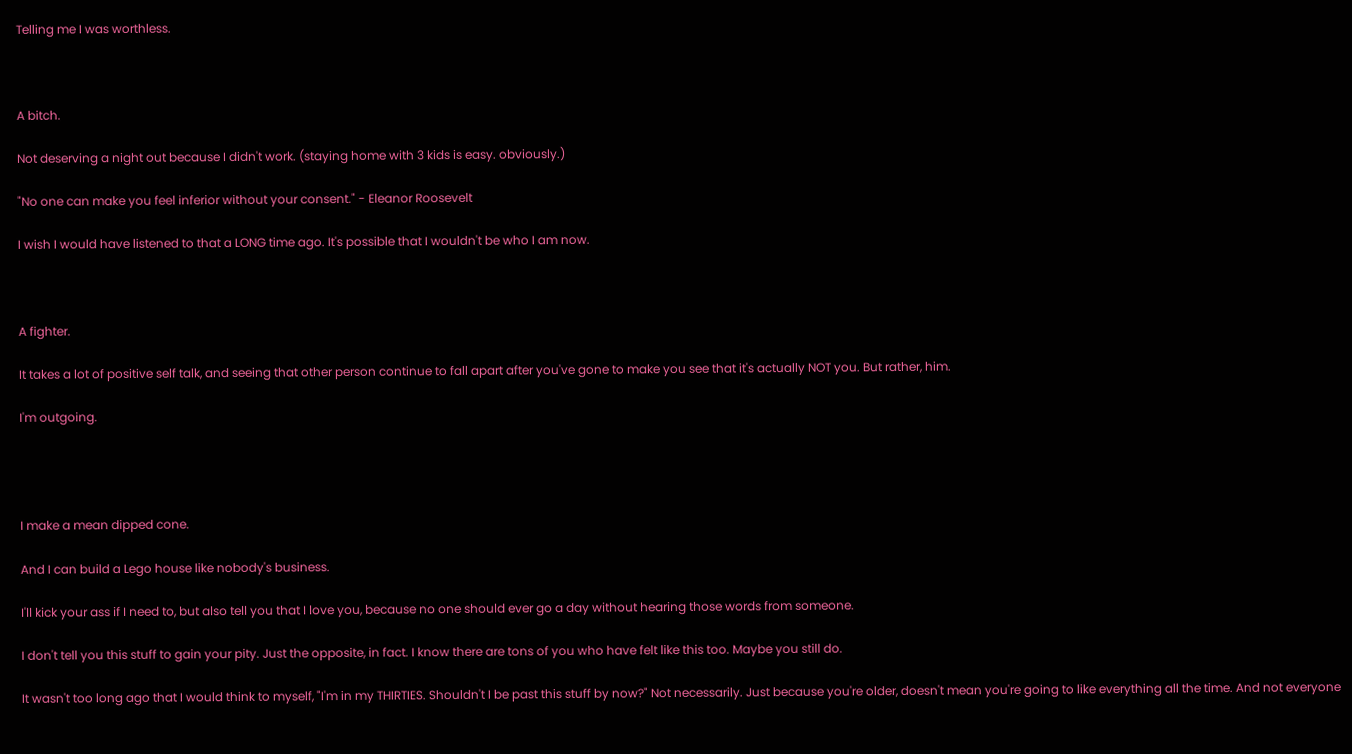Telling me I was worthless.



A bitch.

Not deserving a night out because I didn't work. (staying home with 3 kids is easy. obviously.)

"No one can make you feel inferior without your consent." - Eleanor Roosevelt

I wish I would have listened to that a LONG time ago. It's possible that I wouldn't be who I am now.



A fighter.

It takes a lot of positive self talk, and seeing that other person continue to fall apart after you've gone to make you see that it's actually NOT you. But rather, him.

I'm outgoing.




I make a mean dipped cone.

And I can build a Lego house like nobody's business.

I'll kick your ass if I need to, but also tell you that I love you, because no one should ever go a day without hearing those words from someone.

I don't tell you this stuff to gain your pity. Just the opposite, in fact. I know there are tons of you who have felt like this too. Maybe you still do.

It wasn't too long ago that I would think to myself, "I'm in my THIRTIES. Shouldn't I be past this stuff by now?" Not necessarily. Just because you're older, doesn't mean you're going to like everything all the time. And not everyone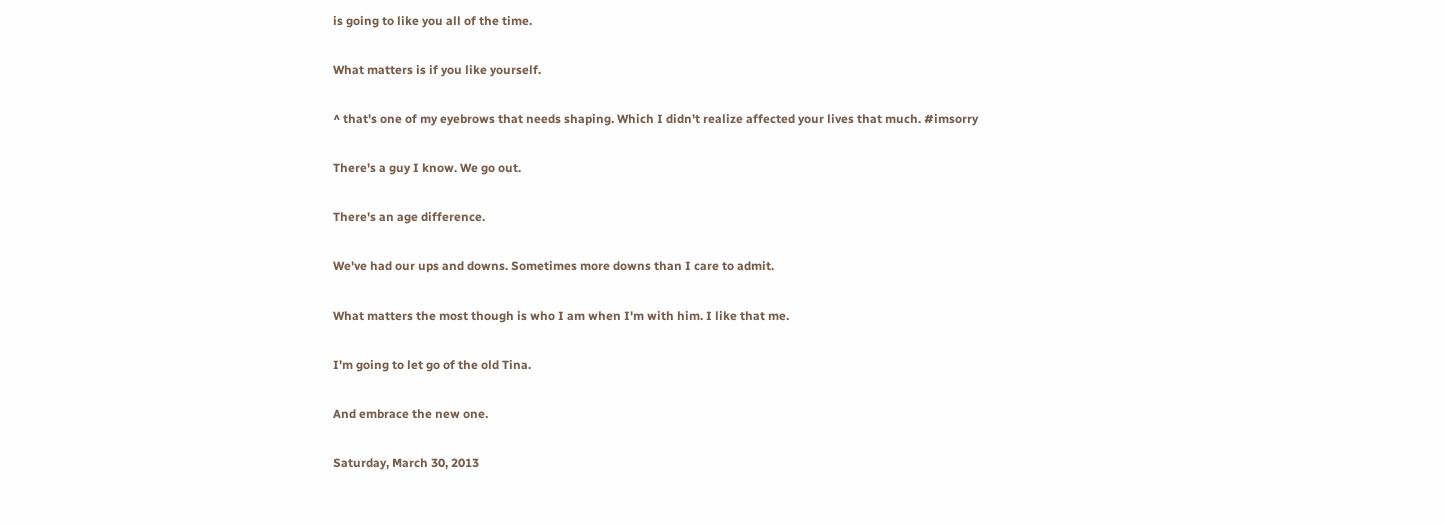is going to like you all of the time.

What matters is if you like yourself.

^ that's one of my eyebrows that needs shaping. Which I didn't realize affected your lives that much. #imsorry

There's a guy I know. We go out.

There's an age difference.

We've had our ups and downs. Sometimes more downs than I care to admit.

What matters the most though is who I am when I'm with him. I like that me.

I'm going to let go of the old Tina.

And embrace the new one.

Saturday, March 30, 2013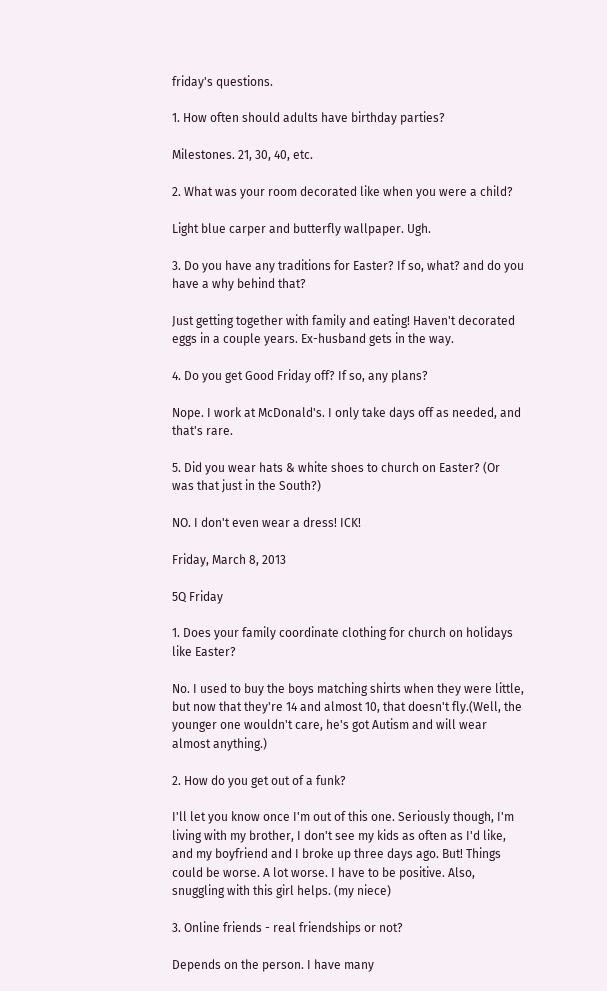friday's questions.

1. How often should adults have birthday parties?

Milestones. 21, 30, 40, etc.

2. What was your room decorated like when you were a child?

Light blue carper and butterfly wallpaper. Ugh.

3. Do you have any traditions for Easter? If so, what? and do you have a why behind that?

Just getting together with family and eating! Haven't decorated eggs in a couple years. Ex-husband gets in the way.

4. Do you get Good Friday off? If so, any plans?

Nope. I work at McDonald's. I only take days off as needed, and that's rare.

5. Did you wear hats & white shoes to church on Easter? (Or was that just in the South?)

NO. I don't even wear a dress! ICK!

Friday, March 8, 2013

5Q Friday

1. Does your family coordinate clothing for church on holidays like Easter?

No. I used to buy the boys matching shirts when they were little, but now that they're 14 and almost 10, that doesn't fly.(Well, the younger one wouldn't care, he's got Autism and will wear almost anything.)

2. How do you get out of a funk?

I'll let you know once I'm out of this one. Seriously though, I'm living with my brother, I don't see my kids as often as I'd like, and my boyfriend and I broke up three days ago. But! Things could be worse. A lot worse. I have to be positive. Also, snuggling with this girl helps. (my niece)

3. Online friends - real friendships or not?

Depends on the person. I have many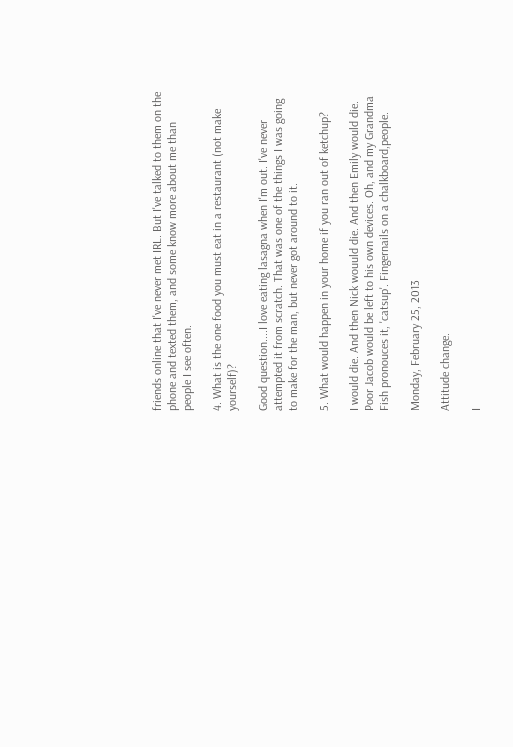friends online that I've never met IRL. But I've talked to them on the phone and texted them, and some know more about me than people I see often.

4. What is the one food you must eat in a restaurant (not make yourself)?

Good question....I love eating lasagna when I'm out. I've never attempted it from scratch. That was one of the things I was going to make for the man, but never got around to it.

5. What would happen in your home if you ran out of ketchup?

I would die. And then Nick wouuld die. And then Emily would die. Poor Jacob would be left to his own devices. Oh, and my Grandma Fish pronouces it, 'catsup'. Fingernails on a chalkboard,people.

Monday, February 25, 2013

Attitude change.

I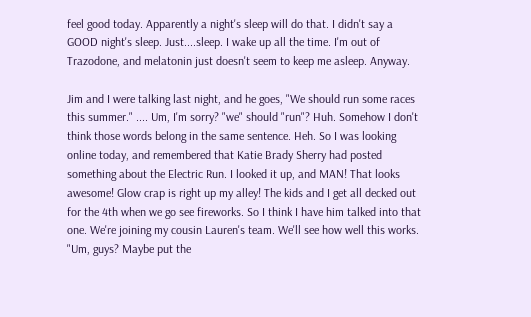feel good today. Apparently a night's sleep will do that. I didn't say a GOOD night's sleep. Just....sleep. I wake up all the time. I'm out of Trazodone, and melatonin just doesn't seem to keep me asleep. Anyway.

Jim and I were talking last night, and he goes, "We should run some races this summer." .... Um, I'm sorry? "we" should "run"? Huh. Somehow I don't think those words belong in the same sentence. Heh. So I was looking online today, and remembered that Katie Brady Sherry had posted something about the Electric Run. I looked it up, and MAN! That looks awesome! Glow crap is right up my alley! The kids and I get all decked out for the 4th when we go see fireworks. So I think I have him talked into that one. We're joining my cousin Lauren's team. We'll see how well this works. "Um, guys? Maybe put the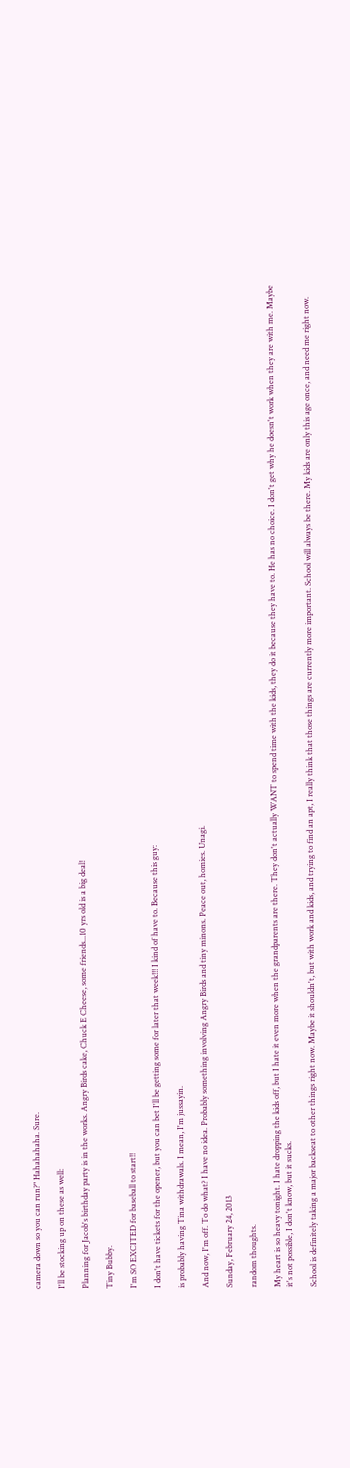camera down so you can run?" Hahahahaha. Sure.

I'll be stocking up on these as well:

Planning for Jacob's birthday party is in the works. Angry Birds cake, Chuck E Cheese, some friends...10 yrs old is a big deal!

Tiny Bubby.

I'm SO EXCITED for baseball to start!!

I don't have tickets for the opener, but you can bet I'll be getting some for later that week!!! I kind of have to. Because this guy:

is probably having Tina withdrawals. I mean, I'm jussayin.

And now, I'm off. To do what? I have no idea. Probably something involving Angry Birds and tiny minons. Peace out, homies. Unagi.

Sunday, February 24, 2013

random thoughts.

My heart is so heavy tonight. I hate dropping the kids off, but I hate it even more when the grandparents are there. They don't actually WANT to spend time with the kids, they do it because they have to. He has no choice. I don't get why he doesn't work when they are with me. Maybe it's not possible, I don't know, but it sucks.

School is definitely taking a major backseat to other things right now. Maybe it shouldn't, but with work and kids, and trying to find an apt, I really think that those things are currently more important. School will always be there. My kids are only this age once, and need me right now.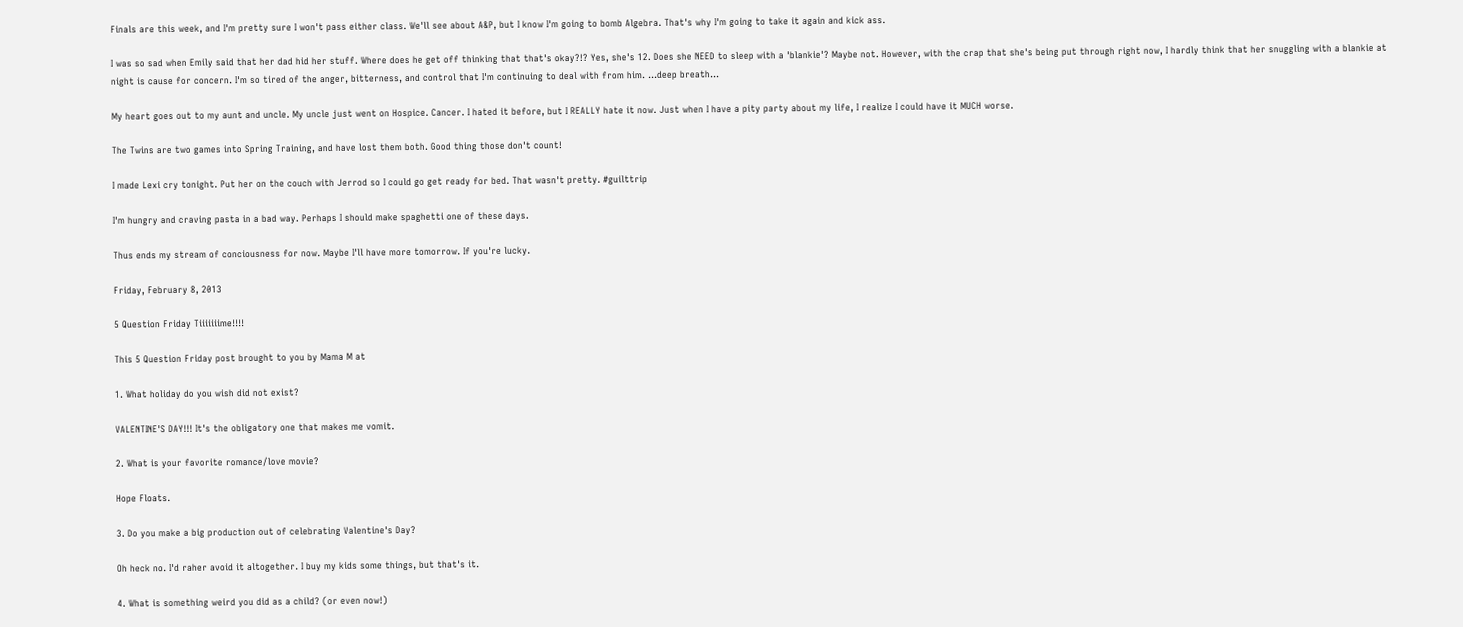Finals are this week, and I'm pretty sure I won't pass either class. We'll see about A&P, but I know I'm going to bomb Algebra. That's why I'm going to take it again and kick ass.

I was so sad when Emily said that her dad hid her stuff. Where does he get off thinking that that's okay?!? Yes, she's 12. Does she NEED to sleep with a 'blankie'? Maybe not. However, with the crap that she's being put through right now, I hardly think that her snuggling with a blankie at night is cause for concern. I'm so tired of the anger, bitterness, and control that I'm continuing to deal with from him. ...deep breath...

My heart goes out to my aunt and uncle. My uncle just went on Hospice. Cancer. I hated it before, but I REALLY hate it now. Just when I have a pity party about my life, I realize I could have it MUCH worse.

The Twins are two games into Spring Training, and have lost them both. Good thing those don't count!

I made Lexi cry tonight. Put her on the couch with Jerrod so I could go get ready for bed. That wasn't pretty. #guilttrip

I'm hungry and craving pasta in a bad way. Perhaps I should make spaghetti one of these days.

Thus ends my stream of conciousness for now. Maybe I'll have more tomorrow. If you're lucky.

Friday, February 8, 2013

5 Question Friday Tiiiiiiime!!!!

This 5 Question Friday post brought to you by Mama M at

1. What holiday do you wish did not exist?

VALENTINE'S DAY!!! It's the obligatory one that makes me vomit.

2. What is your favorite romance/love movie?

Hope Floats.

3. Do you make a big production out of celebrating Valentine's Day?

Oh heck no. I'd raher avoid it altogether. I buy my kids some things, but that's it.

4. What is something weird you did as a child? (or even now!)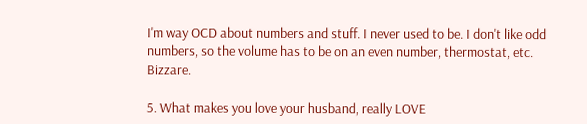I'm way OCD about numbers and stuff. I never used to be. I don't like odd numbers, so the volume has to be on an even number, thermostat, etc. Bizzare.

5. What makes you love your husband, really LOVE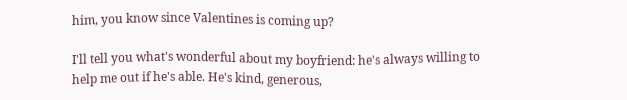him, you know since Valentines is coming up?

I'll tell you what's wonderful about my boyfriend: he's always willing to help me out if he's able. He's kind, generous,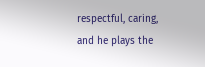respectful, caring, and he plays the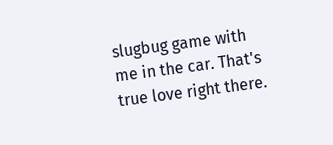slugbug game with me in the car. That's true love right there.